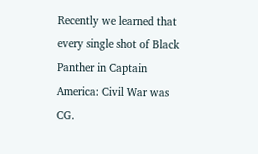Recently we learned that every single shot of Black Panther in Captain America: Civil War was CG.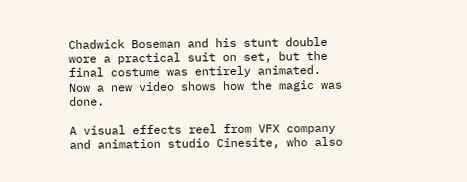Chadwick Boseman and his stunt double wore a practical suit on set, but the final costume was entirely animated. Now a new video shows how the magic was done.

A visual effects reel from VFX company and animation studio Cinesite, who also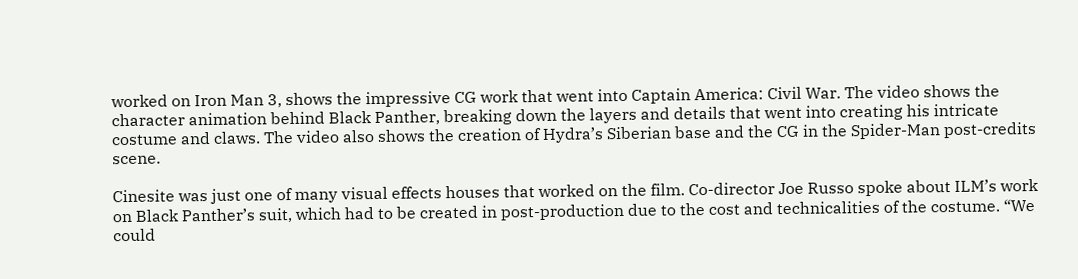worked on Iron Man 3, shows the impressive CG work that went into Captain America: Civil War. The video shows the character animation behind Black Panther, breaking down the layers and details that went into creating his intricate costume and claws. The video also shows the creation of Hydra’s Siberian base and the CG in the Spider-Man post-credits scene.

Cinesite was just one of many visual effects houses that worked on the film. Co-director Joe Russo spoke about ILM’s work on Black Panther’s suit, which had to be created in post-production due to the cost and technicalities of the costume. “We could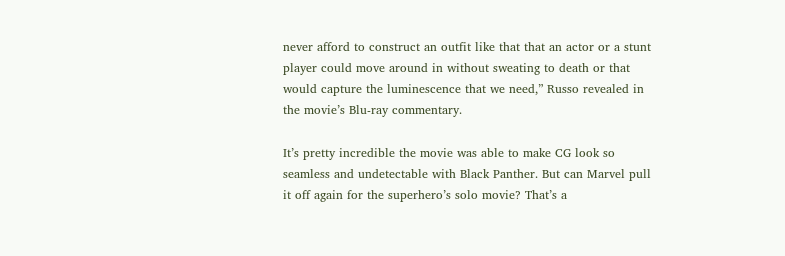never afford to construct an outfit like that that an actor or a stunt player could move around in without sweating to death or that would capture the luminescence that we need,” Russo revealed in the movie’s Blu-ray commentary.

It’s pretty incredible the movie was able to make CG look so seamless and undetectable with Black Panther. But can Marvel pull it off again for the superhero’s solo movie? That’s a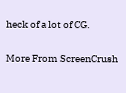heck of a lot of CG.

More From ScreenCrush